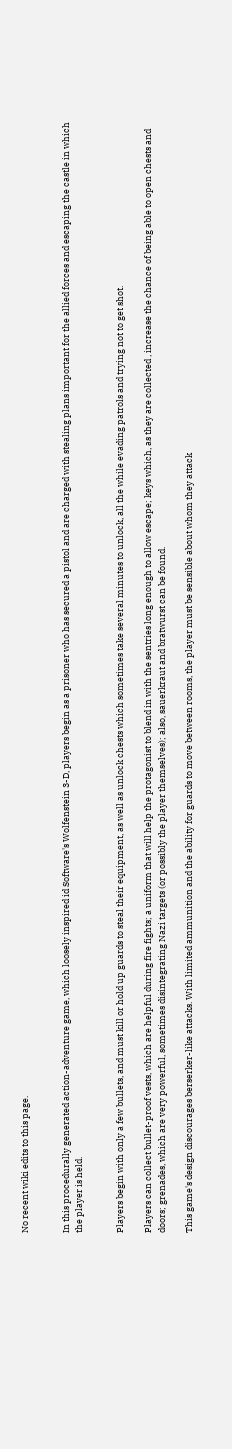No recent wiki edits to this page.


In this procedurally generated action-adventure game, which loosely inspired id Software's Wolfenstein 3-D, players begin as a prisoner who has secured a pistol and are charged with stealing plans important for the allied forces and escaping the castle in which the player is held.


Players begin with only a few bullets, and must kill or hold up guards to steal their equipment, as well as unlock chests which sometimes take several minutes to unlock, all the while evading patrols and trying not to get shot.

Players can collect bullet-proof vests, which are helpful during fire fights; a uniform that will help the protagonist to blend in with the sentries long enough to allow escape; keys which, as they are collected , increase the chance of being able to open chests and doors; grenades, which are very powerful, sometimes disintegrating Nazi targets (or possibly the player themselves); also, sauerkraut and bratwurst can be found.

This game's design discourages berserker-like attacks. With limited ammunition and the ability for guards to move between rooms, the player must be sensible about whom they attack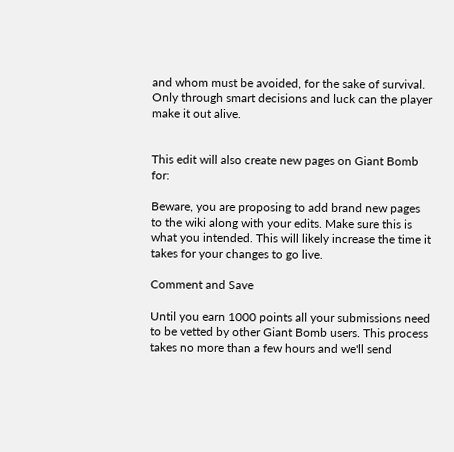and whom must be avoided, for the sake of survival. Only through smart decisions and luck can the player make it out alive.


This edit will also create new pages on Giant Bomb for:

Beware, you are proposing to add brand new pages to the wiki along with your edits. Make sure this is what you intended. This will likely increase the time it takes for your changes to go live.

Comment and Save

Until you earn 1000 points all your submissions need to be vetted by other Giant Bomb users. This process takes no more than a few hours and we'll send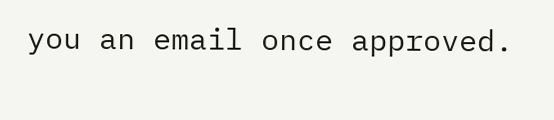you an email once approved.